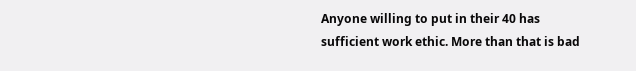Anyone willing to put in their 40 has sufficient work ethic. More than that is bad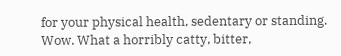for your physical health, sedentary or standing.
Wow. What a horribly catty, bitter,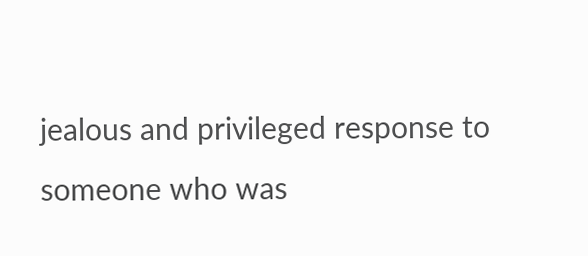jealous and privileged response to someone who was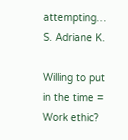attempting…
S. Adriane K.

Willing to put in the time = Work ethic?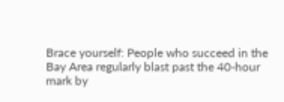Brace yourself: People who succeed in the Bay Area regularly blast past the 40-hour mark by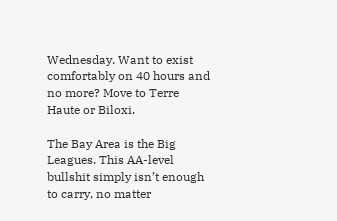Wednesday. Want to exist comfortably on 40 hours and no more? Move to Terre Haute or Biloxi.

The Bay Area is the Big Leagues. This AA-level bullshit simply isn’t enough to carry, no matter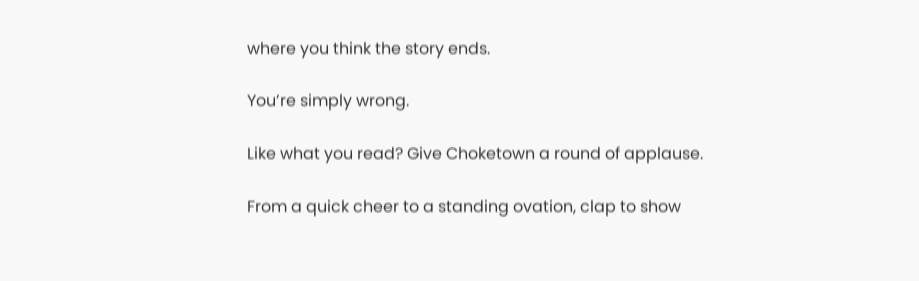where you think the story ends.

You’re simply wrong.

Like what you read? Give Choketown a round of applause.

From a quick cheer to a standing ovation, clap to show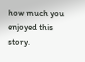how much you enjoyed this story.